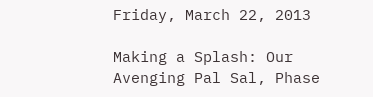Friday, March 22, 2013

Making a Splash: Our Avenging Pal Sal, Phase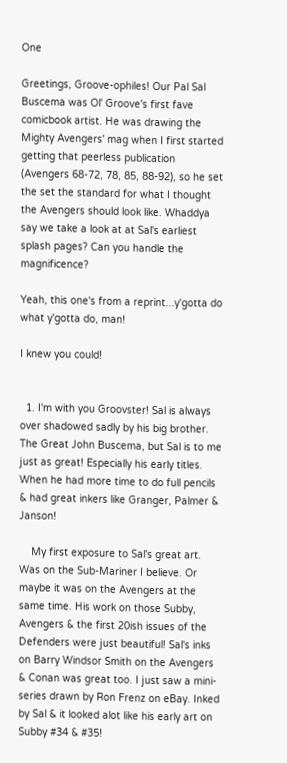One

Greetings, Groove-ophiles! Our Pal Sal Buscema was Ol' Groove's first fave comicbook artist. He was drawing the Mighty Avengers' mag when I first started getting that peerless publication (Avengers 68-72, 78, 85, 88-92), so he set the set the standard for what I thought the Avengers should look like. Whaddya say we take a look at at Sal's earliest splash pages? Can you handle the magnificence?

Yeah, this one's from a reprint...y'gotta do what y'gotta do, man!

I knew you could!


  1. I'm with you Groovster! Sal is always over shadowed sadly by his big brother. The Great John Buscema, but Sal is to me just as great! Especially his early titles. When he had more time to do full pencils & had great inkers like Granger, Palmer & Janson!

    My first exposure to Sal's great art. Was on the Sub-Mariner I believe. Or maybe it was on the Avengers at the same time. His work on those Subby, Avengers & the first 20ish issues of the Defenders were just beautiful! Sal's inks on Barry Windsor Smith on the Avengers & Conan was great too. I just saw a mini-series drawn by Ron Frenz on eBay. Inked by Sal & it looked alot like his early art on Subby #34 & #35!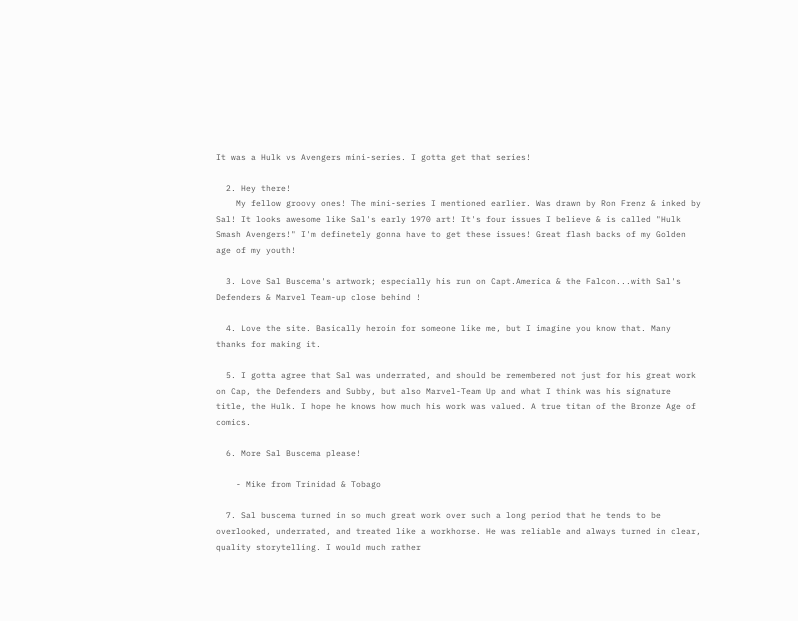It was a Hulk vs Avengers mini-series. I gotta get that series!

  2. Hey there!
    My fellow groovy ones! The mini-series I mentioned earlier. Was drawn by Ron Frenz & inked by Sal! It looks awesome like Sal's early 1970 art! It's four issues I believe & is called "Hulk Smash Avengers!" I'm definetely gonna have to get these issues! Great flash backs of my Golden age of my youth!

  3. Love Sal Buscema's artwork; especially his run on Capt.America & the Falcon...with Sal's Defenders & Marvel Team-up close behind !

  4. Love the site. Basically heroin for someone like me, but I imagine you know that. Many thanks for making it.

  5. I gotta agree that Sal was underrated, and should be remembered not just for his great work on Cap, the Defenders and Subby, but also Marvel-Team Up and what I think was his signature title, the Hulk. I hope he knows how much his work was valued. A true titan of the Bronze Age of comics.

  6. More Sal Buscema please!

    - Mike from Trinidad & Tobago

  7. Sal buscema turned in so much great work over such a long period that he tends to be overlooked, underrated, and treated like a workhorse. He was reliable and always turned in clear, quality storytelling. I would much rather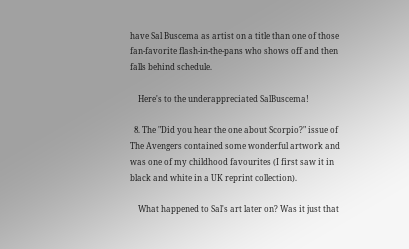have Sal Buscema as artist on a title than one of those fan-favorite flash-in-the-pans who shows off and then falls behind schedule.

    Here's to the underappreciated SalBuscema!

  8. The "Did you hear the one about Scorpio?" issue of The Avengers contained some wonderful artwork and was one of my childhood favourites (I first saw it in black and white in a UK reprint collection).

    What happened to Sal's art later on? Was it just that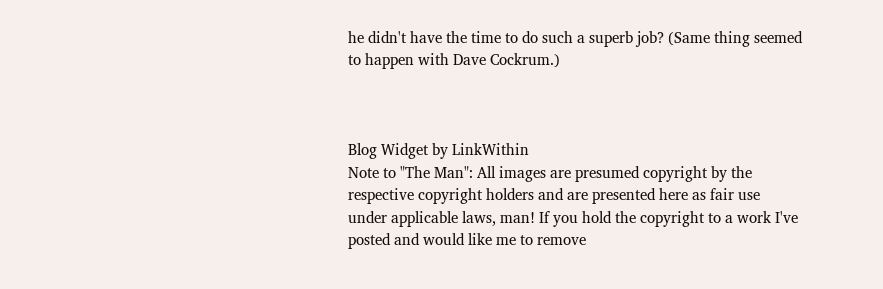he didn't have the time to do such a superb job? (Same thing seemed to happen with Dave Cockrum.)



Blog Widget by LinkWithin
Note to "The Man": All images are presumed copyright by the respective copyright holders and are presented here as fair use under applicable laws, man! If you hold the copyright to a work I've posted and would like me to remove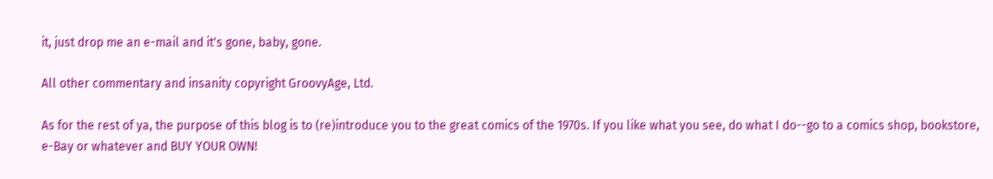it, just drop me an e-mail and it's gone, baby, gone.

All other commentary and insanity copyright GroovyAge, Ltd.

As for the rest of ya, the purpose of this blog is to (re)introduce you to the great comics of the 1970s. If you like what you see, do what I do--go to a comics shop, bookstore, e-Bay or whatever and BUY YOUR OWN!